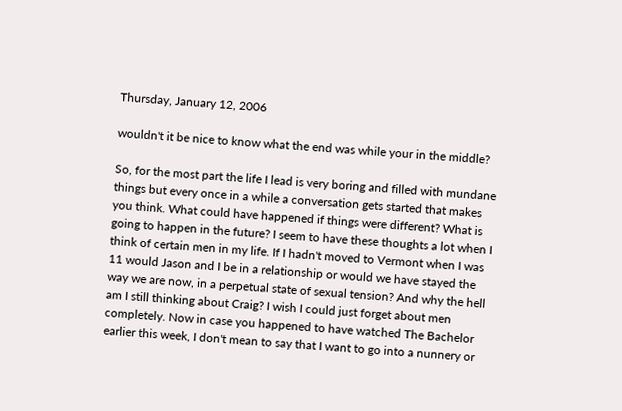Thursday, January 12, 2006

wouldn't it be nice to know what the end was while your in the middle?

So, for the most part the life I lead is very boring and filled with mundane things but every once in a while a conversation gets started that makes you think. What could have happened if things were different? What is going to happen in the future? I seem to have these thoughts a lot when I think of certain men in my life. If I hadn't moved to Vermont when I was 11 would Jason and I be in a relationship or would we have stayed the way we are now, in a perpetual state of sexual tension? And why the hell am I still thinking about Craig? I wish I could just forget about men completely. Now in case you happened to have watched The Bachelor earlier this week, I don't mean to say that I want to go into a nunnery or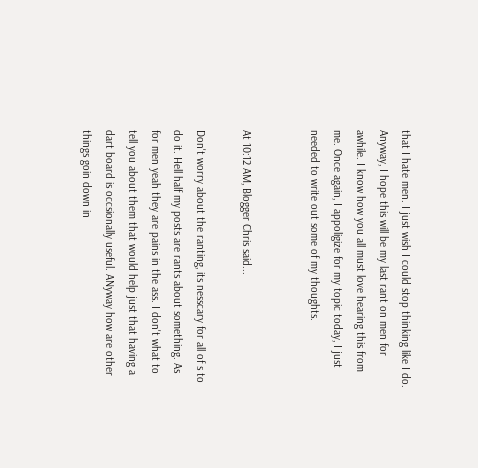that I hate men. I just wish I could stop thinking like I do. Anyway, I hope this will be my last rant on men for awhile. I know how you all must love hearing this from me. Once again, I appoligize for my topic today, I just needed to write out some of my thoughts.


At 10:12 AM, Blogger Chris said...

Don't worry about the ranting, its nesscary for all of s to do it. Hell half my posts are rants about something. As for men yeah they are pains in the ass. I don't what to tell you about them that would help just that having a dart board is occsionally useful. ANyway how are other things goin down in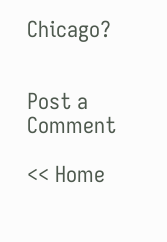Chicago?


Post a Comment

<< Home